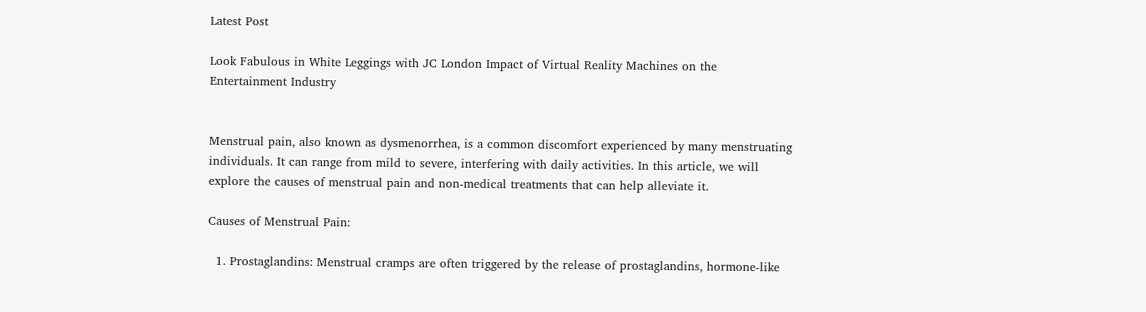Latest Post

Look Fabulous in White Leggings with JC London Impact of Virtual Reality Machines on the Entertainment Industry


Menstrual pain, also known as dysmenorrhea, is a common discomfort experienced by many menstruating individuals. It can range from mild to severe, interfering with daily activities. In this article, we will explore the causes of menstrual pain and non-medical treatments that can help alleviate it.

Causes of Menstrual Pain:

  1. Prostaglandins: Menstrual cramps are often triggered by the release of prostaglandins, hormone-like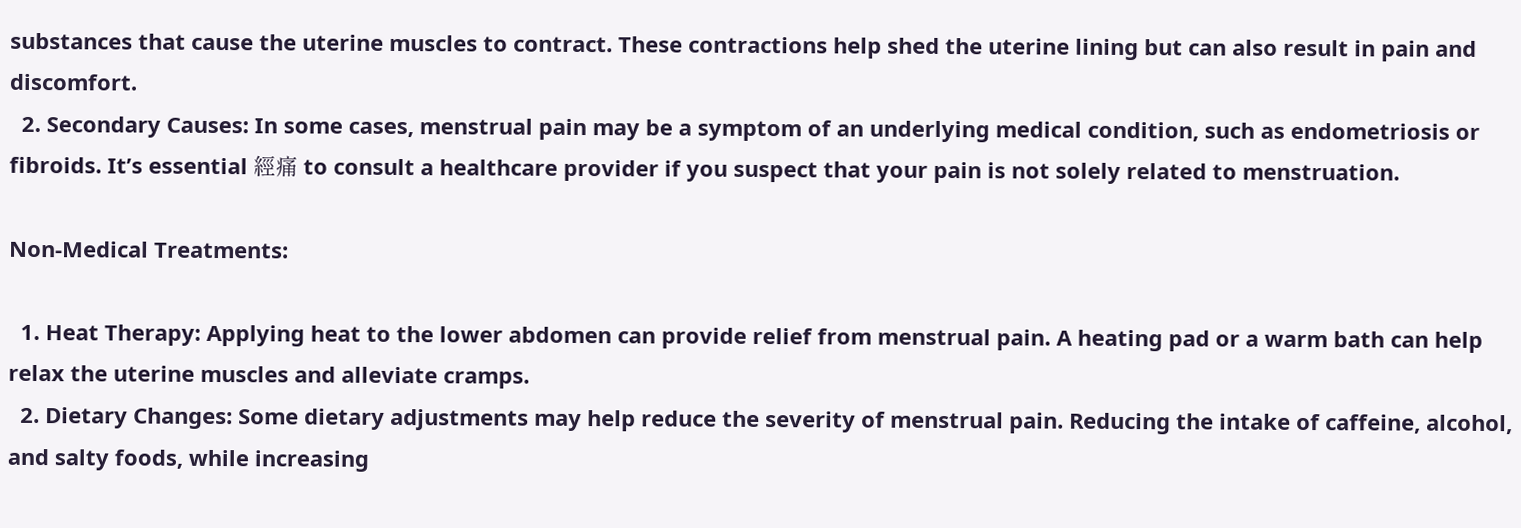substances that cause the uterine muscles to contract. These contractions help shed the uterine lining but can also result in pain and discomfort.
  2. Secondary Causes: In some cases, menstrual pain may be a symptom of an underlying medical condition, such as endometriosis or fibroids. It’s essential 經痛 to consult a healthcare provider if you suspect that your pain is not solely related to menstruation.

Non-Medical Treatments:

  1. Heat Therapy: Applying heat to the lower abdomen can provide relief from menstrual pain. A heating pad or a warm bath can help relax the uterine muscles and alleviate cramps.
  2. Dietary Changes: Some dietary adjustments may help reduce the severity of menstrual pain. Reducing the intake of caffeine, alcohol, and salty foods, while increasing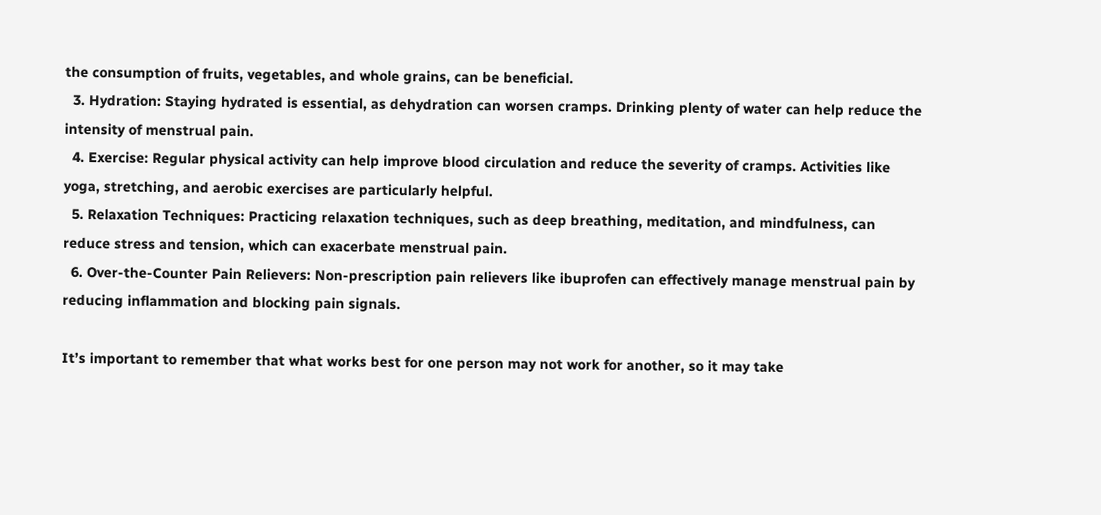the consumption of fruits, vegetables, and whole grains, can be beneficial.
  3. Hydration: Staying hydrated is essential, as dehydration can worsen cramps. Drinking plenty of water can help reduce the intensity of menstrual pain.
  4. Exercise: Regular physical activity can help improve blood circulation and reduce the severity of cramps. Activities like yoga, stretching, and aerobic exercises are particularly helpful.
  5. Relaxation Techniques: Practicing relaxation techniques, such as deep breathing, meditation, and mindfulness, can reduce stress and tension, which can exacerbate menstrual pain.
  6. Over-the-Counter Pain Relievers: Non-prescription pain relievers like ibuprofen can effectively manage menstrual pain by reducing inflammation and blocking pain signals.

It’s important to remember that what works best for one person may not work for another, so it may take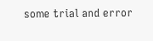some trial and error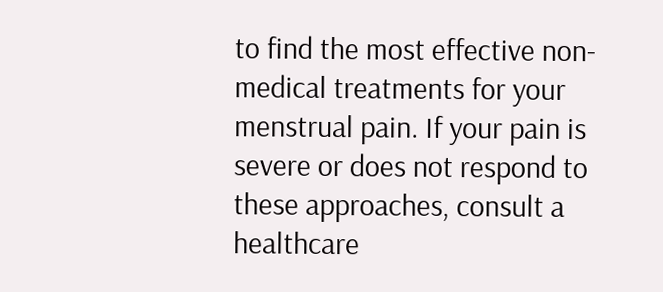to find the most effective non-medical treatments for your menstrual pain. If your pain is severe or does not respond to these approaches, consult a healthcare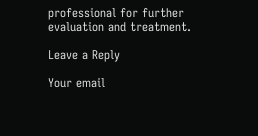professional for further evaluation and treatment.

Leave a Reply

Your email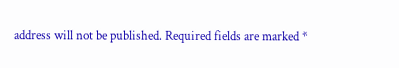address will not be published. Required fields are marked *